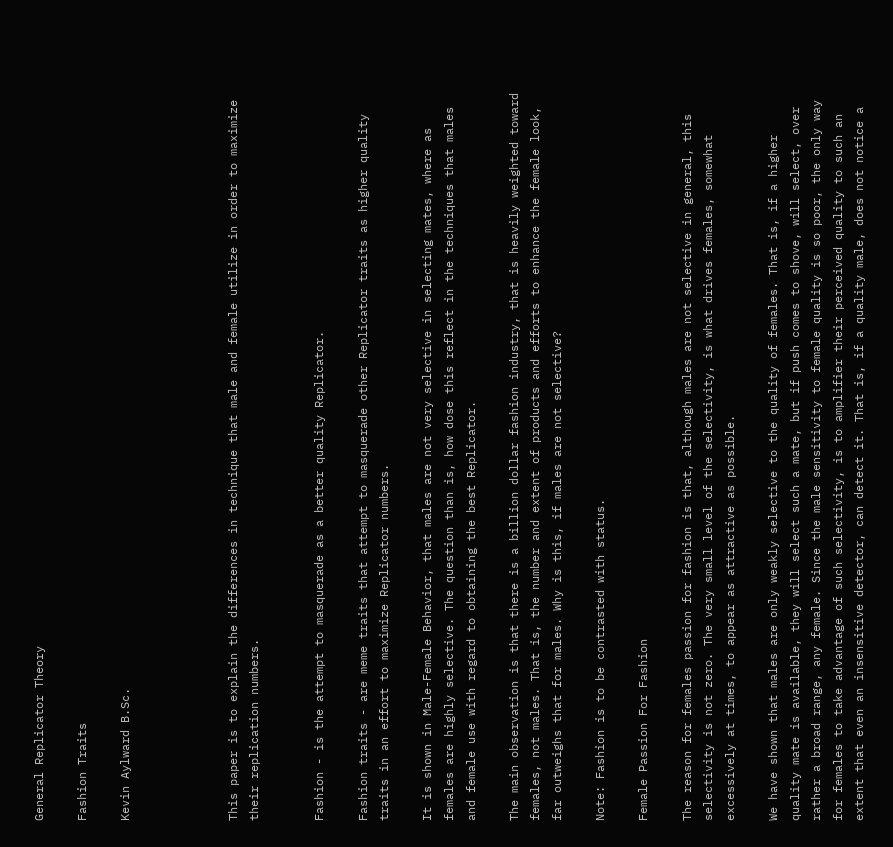General Replicator Theory

Fashion Traits

Kevin Aylward B.Sc.




This paper is to explain the differences in technique that male and female utilize in order to maximize their replication numbers.


Fashion - is the attempt to masquerade as a better quality Replicator.

Fashion traits - are meme traits that attempt to masquerade other Replicator traits as higher quality traits in an effort to maximize Replicator numbers.

It is shown in Male-Female Behavior, that males are not very selective in selecting mates, where as females are highly selective. The question than is, how dose this reflect in the techniques that males and female use with regard to obtaining the best Replicator.

The main observation is that there is a billion dollar fashion industry, that is heavily weighted toward females, not males. That is, the number and extent of products and efforts to enhance the female look, far outweighs that for males. Why is this, if males are not selective?

Note: Fashion is to be contrasted with status.

Female Passion For Fashion

The reason for females passion for fashion is that, although males are not selective in general, this selectivity is not zero. The very small level of the selectivity, is what drives females, somewhat excessively at times, to appear as attractive as possible.

We have shown that males are only weakly selective to the quality of females. That is, if a higher quality mate is available, they will select such a mate, but if push comes to shove, will select, over rather a broad range, any female. Since the male sensitivity to female quality is so poor, the only way for females to take advantage of such selectivity, is to amplifier their perceived quality to such an extent that even an insensitive detector, can detect it. That is, if a quality male, does not notice a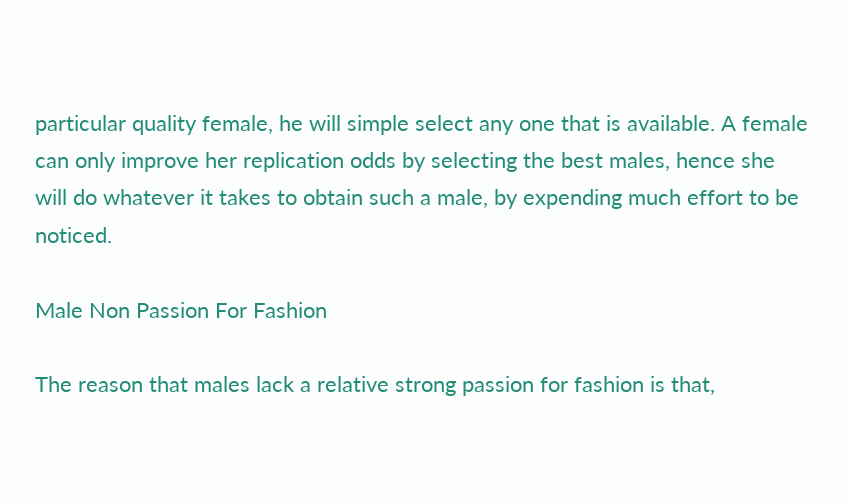particular quality female, he will simple select any one that is available. A female can only improve her replication odds by selecting the best males, hence she will do whatever it takes to obtain such a male, by expending much effort to be noticed.

Male Non Passion For Fashion

The reason that males lack a relative strong passion for fashion is that,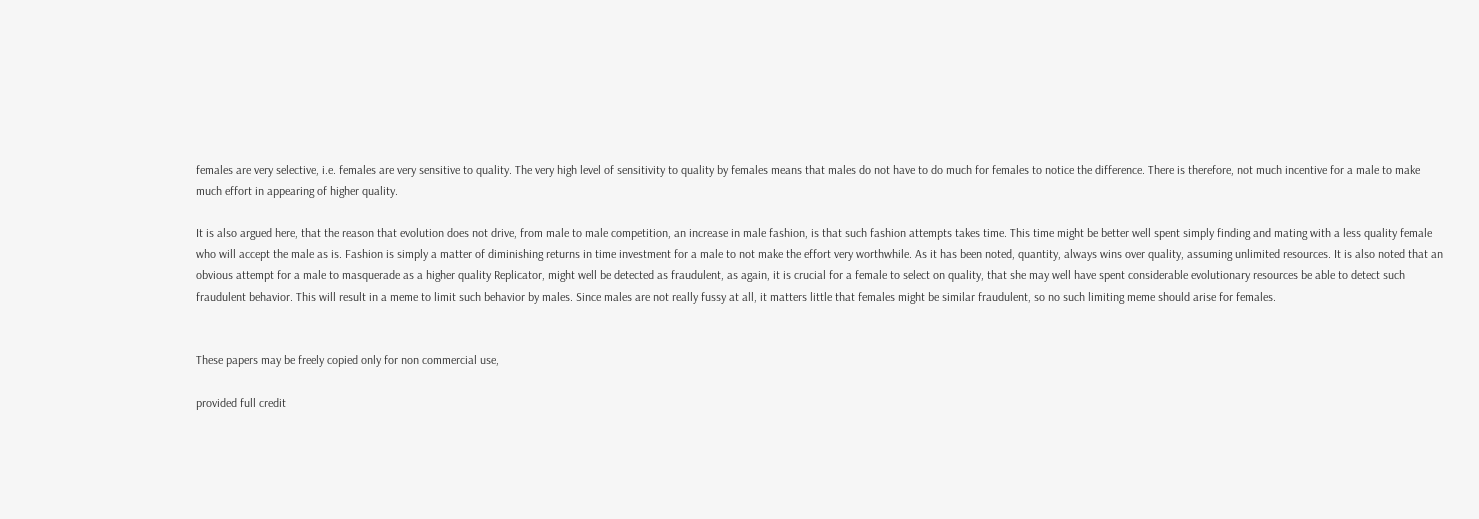females are very selective, i.e. females are very sensitive to quality. The very high level of sensitivity to quality by females means that males do not have to do much for females to notice the difference. There is therefore, not much incentive for a male to make much effort in appearing of higher quality.

It is also argued here, that the reason that evolution does not drive, from male to male competition, an increase in male fashion, is that such fashion attempts takes time. This time might be better well spent simply finding and mating with a less quality female who will accept the male as is. Fashion is simply a matter of diminishing returns in time investment for a male to not make the effort very worthwhile. As it has been noted, quantity, always wins over quality, assuming unlimited resources. It is also noted that an obvious attempt for a male to masquerade as a higher quality Replicator, might well be detected as fraudulent, as again, it is crucial for a female to select on quality, that she may well have spent considerable evolutionary resources be able to detect such fraudulent behavior. This will result in a meme to limit such behavior by males. Since males are not really fussy at all, it matters little that females might be similar fraudulent, so no such limiting meme should arise for females.


These papers may be freely copied only for non commercial use,

provided full credit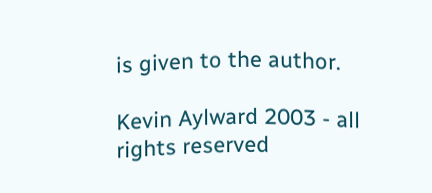is given to the author.

Kevin Aylward 2003 - all rights reserved